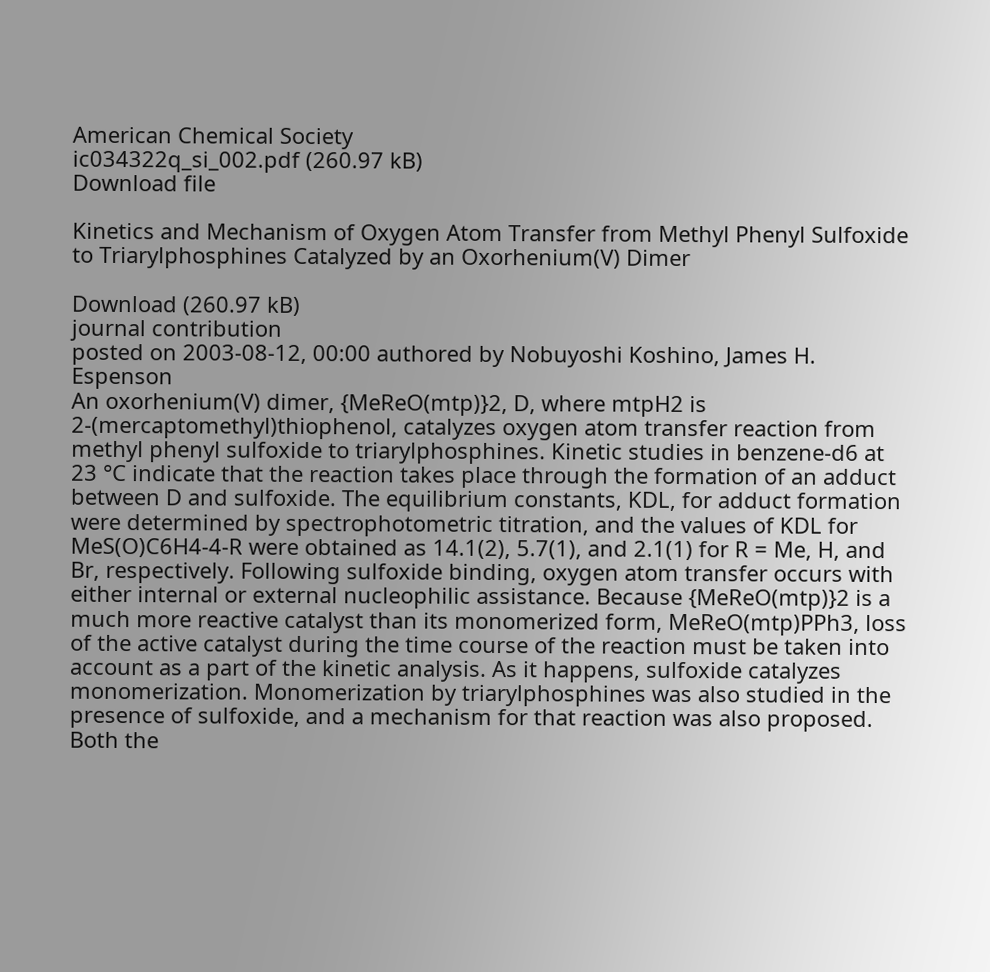American Chemical Society
ic034322q_si_002.pdf (260.97 kB)
Download file

Kinetics and Mechanism of Oxygen Atom Transfer from Methyl Phenyl Sulfoxide to Triarylphosphines Catalyzed by an Oxorhenium(V) Dimer

Download (260.97 kB)
journal contribution
posted on 2003-08-12, 00:00 authored by Nobuyoshi Koshino, James H. Espenson
An oxorhenium(V) dimer, {MeReO(mtp)}2, D, where mtpH2 is 2-(mercaptomethyl)thiophenol, catalyzes oxygen atom transfer reaction from methyl phenyl sulfoxide to triarylphosphines. Kinetic studies in benzene-d6 at 23 °C indicate that the reaction takes place through the formation of an adduct between D and sulfoxide. The equilibrium constants, KDL, for adduct formation were determined by spectrophotometric titration, and the values of KDL for MeS(O)C6H4-4-R were obtained as 14.1(2), 5.7(1), and 2.1(1) for R = Me, H, and Br, respectively. Following sulfoxide binding, oxygen atom transfer occurs with either internal or external nucleophilic assistance. Because {MeReO(mtp)}2 is a much more reactive catalyst than its monomerized form, MeReO(mtp)PPh3, loss of the active catalyst during the time course of the reaction must be taken into account as a part of the kinetic analysis. As it happens, sulfoxide catalyzes monomerization. Monomerization by triarylphosphines was also studied in the presence of sulfoxide, and a mechanism for that reaction was also proposed. Both the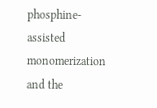phosphine-assisted monomerization and the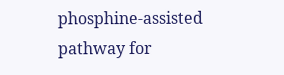phosphine-assisted pathway for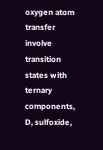oxygen atom transfer involve transition states with ternary components, D, sulfoxide,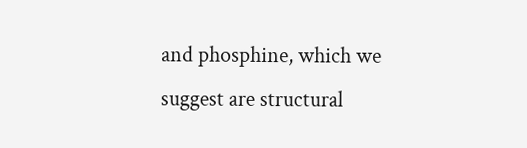and phosphine, which we suggest are structural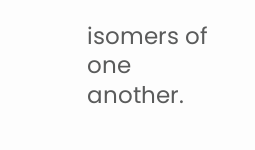isomers of one another.